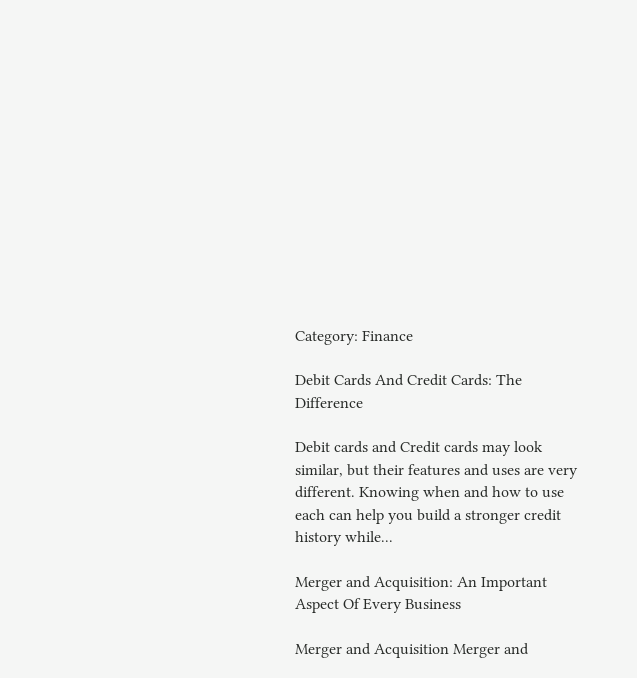Category: Finance

Debit Cards And Credit Cards: The Difference

Debit cards and Credit cards may look similar, but their features and uses are very different. Knowing when and how to use each can help you build a stronger credit history while...

Merger and Acquisition: An Important Aspect Of Every Business

Merger and Acquisition Merger and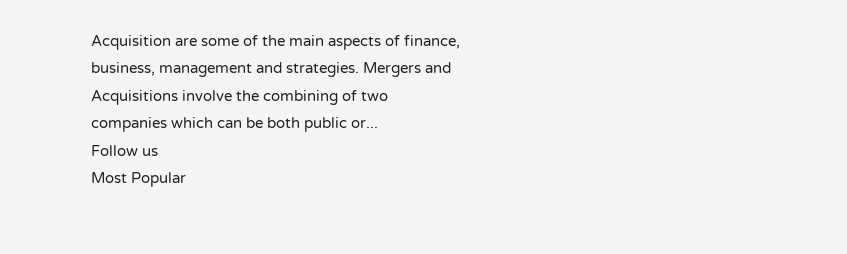Acquisition are some of the main aspects of finance, business, management and strategies. Mergers and Acquisitions involve the combining of two companies which can be both public or...
Follow us
Most Popular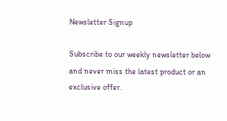Newsletter Signup

Subscribe to our weekly newsletter below and never miss the latest product or an exclusive offer.